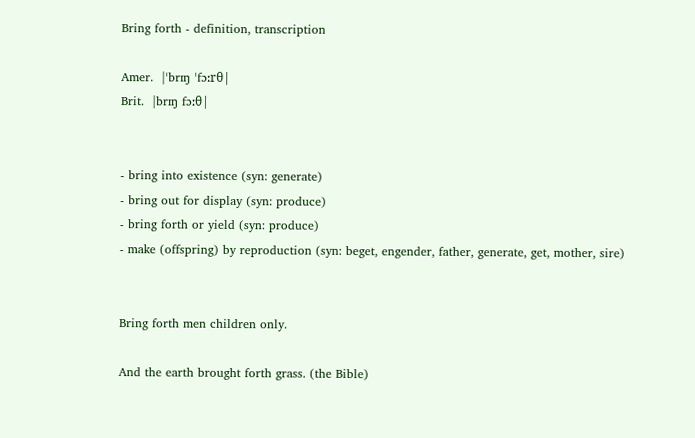Bring forth - definition, transcription

Amer.  |ˈbrɪŋ ˈfɔːrθ|
Brit.  |brɪŋ fɔːθ|


- bring into existence (syn: generate)
- bring out for display (syn: produce)
- bring forth or yield (syn: produce)
- make (offspring) by reproduction (syn: beget, engender, father, generate, get, mother, sire)


Bring forth men children only.

And the earth brought forth grass. (the Bible)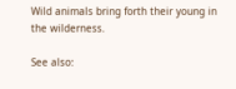Wild animals bring forth their young in the wilderness.

See also: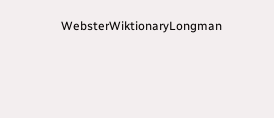WebsterWiktionaryLongman